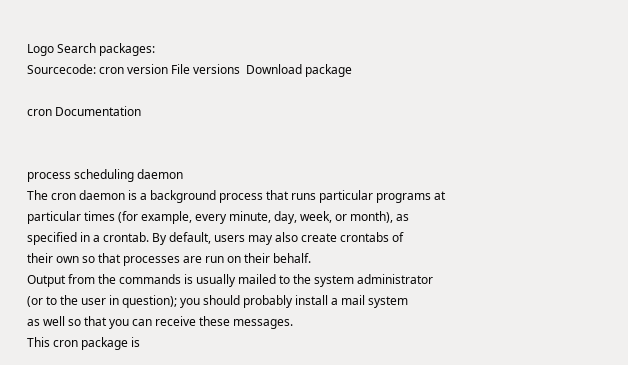Logo Search packages:
Sourcecode: cron version File versions  Download package

cron Documentation


process scheduling daemon
The cron daemon is a background process that runs particular programs at
particular times (for example, every minute, day, week, or month), as
specified in a crontab. By default, users may also create crontabs of
their own so that processes are run on their behalf.
Output from the commands is usually mailed to the system administrator
(or to the user in question); you should probably install a mail system
as well so that you can receive these messages.
This cron package is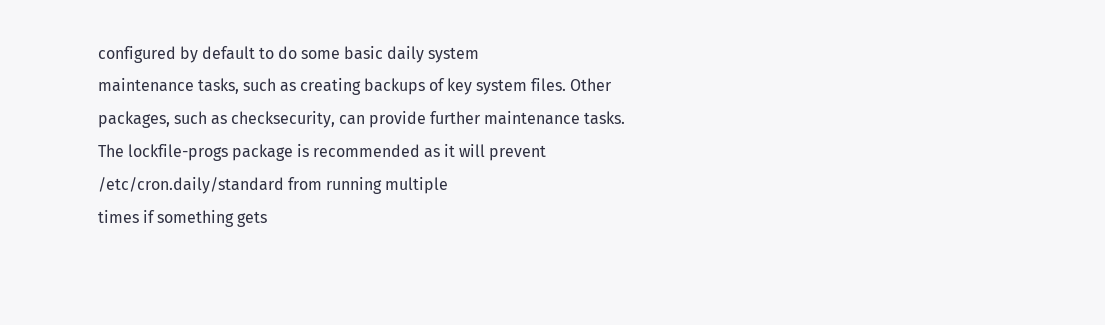configured by default to do some basic daily system
maintenance tasks, such as creating backups of key system files. Other
packages, such as checksecurity, can provide further maintenance tasks.
The lockfile-progs package is recommended as it will prevent
/etc/cron.daily/standard from running multiple
times if something gets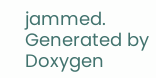jammed.
Generated by  Doxygen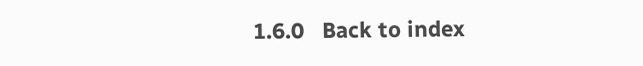1.6.0   Back to index